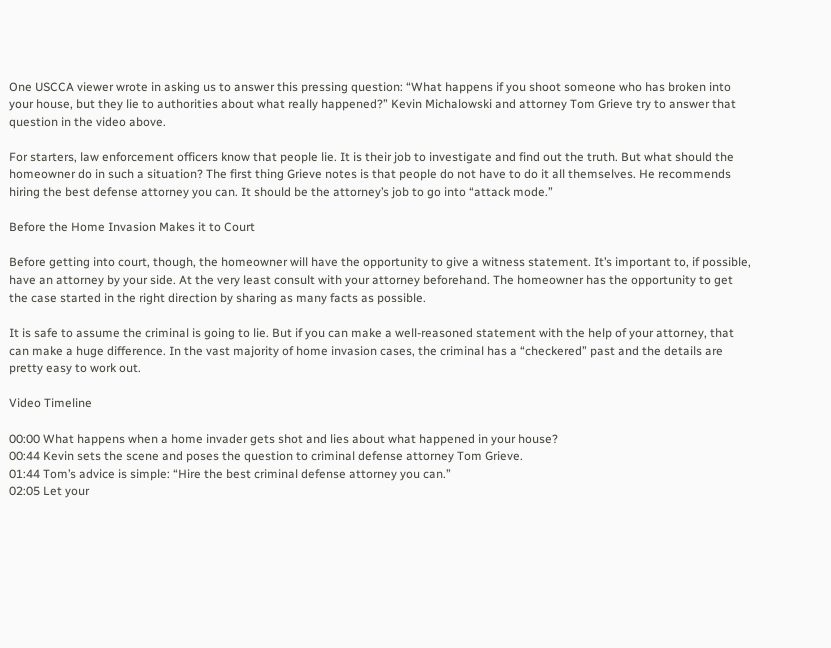One USCCA viewer wrote in asking us to answer this pressing question: “What happens if you shoot someone who has broken into your house, but they lie to authorities about what really happened?” Kevin Michalowski and attorney Tom Grieve try to answer that question in the video above.

For starters, law enforcement officers know that people lie. It is their job to investigate and find out the truth. But what should the homeowner do in such a situation? The first thing Grieve notes is that people do not have to do it all themselves. He recommends hiring the best defense attorney you can. It should be the attorney’s job to go into “attack mode.”

Before the Home Invasion Makes it to Court

Before getting into court, though, the homeowner will have the opportunity to give a witness statement. It’s important to, if possible, have an attorney by your side. At the very least consult with your attorney beforehand. The homeowner has the opportunity to get the case started in the right direction by sharing as many facts as possible.

It is safe to assume the criminal is going to lie. But if you can make a well-reasoned statement with the help of your attorney, that can make a huge difference. In the vast majority of home invasion cases, the criminal has a “checkered” past and the details are pretty easy to work out.

Video Timeline

00:00 What happens when a home invader gets shot and lies about what happened in your house?
00:44 Kevin sets the scene and poses the question to criminal defense attorney Tom Grieve.
01:44 Tom’s advice is simple: “Hire the best criminal defense attorney you can.”
02:05 Let your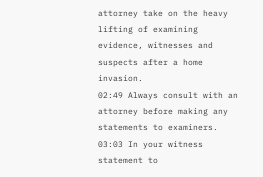attorney take on the heavy lifting of examining evidence, witnesses and suspects after a home invasion.
02:49 Always consult with an attorney before making any statements to examiners.
03:03 In your witness statement to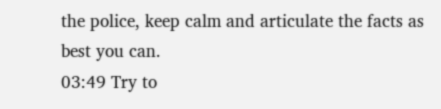the police, keep calm and articulate the facts as best you can.
03:49 Try to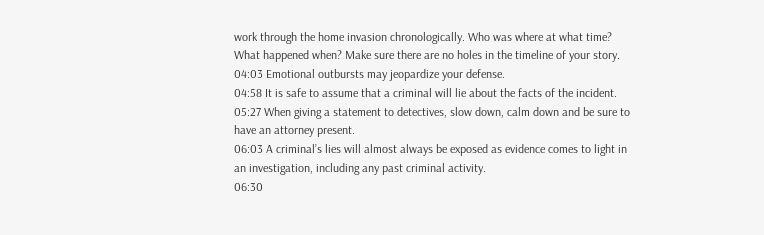work through the home invasion chronologically. Who was where at what time? What happened when? Make sure there are no holes in the timeline of your story.
04:03 Emotional outbursts may jeopardize your defense.
04:58 It is safe to assume that a criminal will lie about the facts of the incident.
05:27 When giving a statement to detectives, slow down, calm down and be sure to have an attorney present.
06:03 A criminal’s lies will almost always be exposed as evidence comes to light in an investigation, including any past criminal activity.
06:30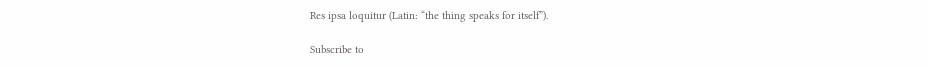Res ipsa loquitur (Latin: “the thing speaks for itself”).

Subscribe to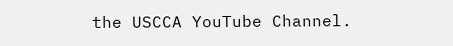the USCCA YouTube Channel.